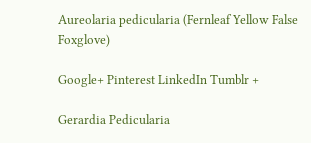Aureolaria pedicularia (Fernleaf Yellow False Foxglove)

Google+ Pinterest LinkedIn Tumblr +

Gerardia Pedicularia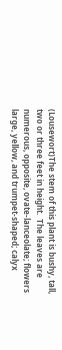(Lousewort)The stem of this plant is bushy, tall, two or three feet in height.  The leaves are numerous, opposite, ovate-lanceolate; flowers large, yellow, and trumpet-shaped; calyx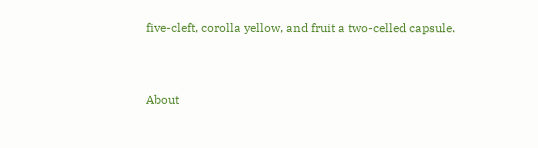five-cleft, corolla yellow, and fruit a two-celled capsule.


About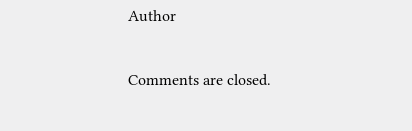Author

Comments are closed.